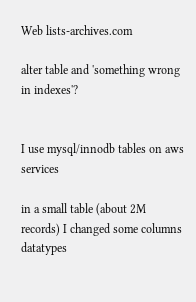Web lists-archives.com

alter table and 'something wrong in indexes'?


I use mysql/innodb tables on aws services

in a small table (about 2M records) I changed some columns datatypes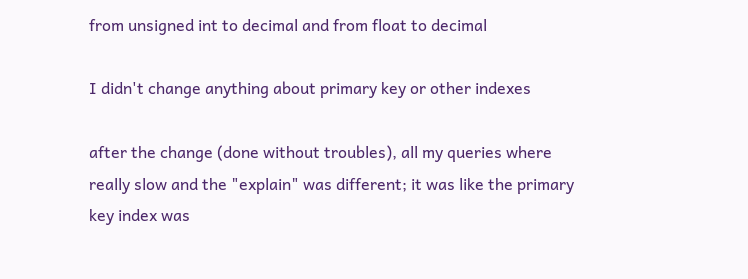from unsigned int to decimal and from float to decimal

I didn't change anything about primary key or other indexes

after the change (done without troubles), all my queries where really slow and the "explain" was different; it was like the primary key index was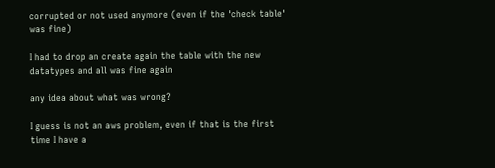corrupted or not used anymore (even if the 'check table' was fine)

I had to drop an create again the table with the new datatypes and all was fine again

any idea about what was wrong?

I guess is not an aws problem, even if that is the first time I have a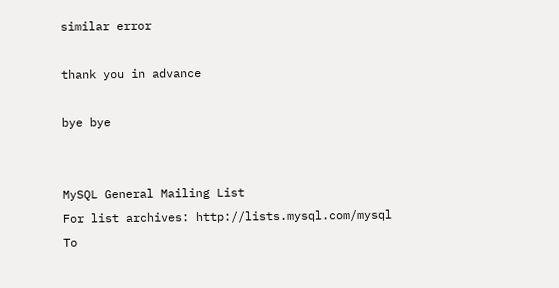similar error

thank you in advance

bye bye


MySQL General Mailing List
For list archives: http://lists.mysql.com/mysql
To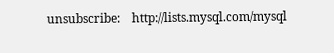unsubscribe:    http://lists.mysql.com/mysql